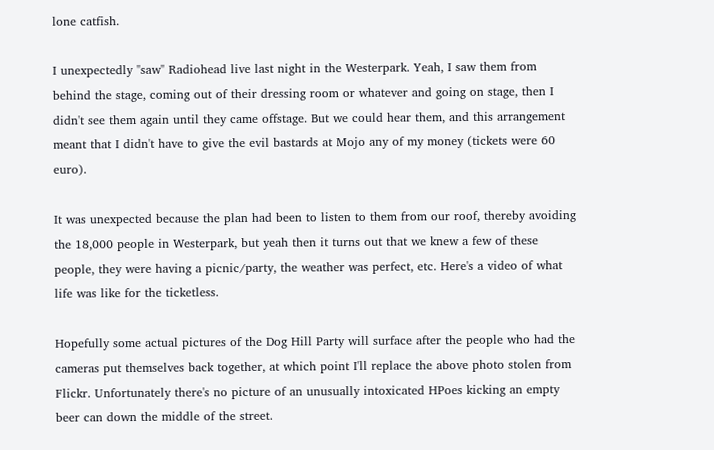lone catfish.

I unexpectedly "saw" Radiohead live last night in the Westerpark. Yeah, I saw them from behind the stage, coming out of their dressing room or whatever and going on stage, then I didn't see them again until they came offstage. But we could hear them, and this arrangement meant that I didn't have to give the evil bastards at Mojo any of my money (tickets were 60 euro).

It was unexpected because the plan had been to listen to them from our roof, thereby avoiding the 18,000 people in Westerpark, but yeah then it turns out that we knew a few of these people, they were having a picnic/party, the weather was perfect, etc. Here's a video of what life was like for the ticketless.

Hopefully some actual pictures of the Dog Hill Party will surface after the people who had the cameras put themselves back together, at which point I'll replace the above photo stolen from Flickr. Unfortunately there's no picture of an unusually intoxicated HPoes kicking an empty beer can down the middle of the street.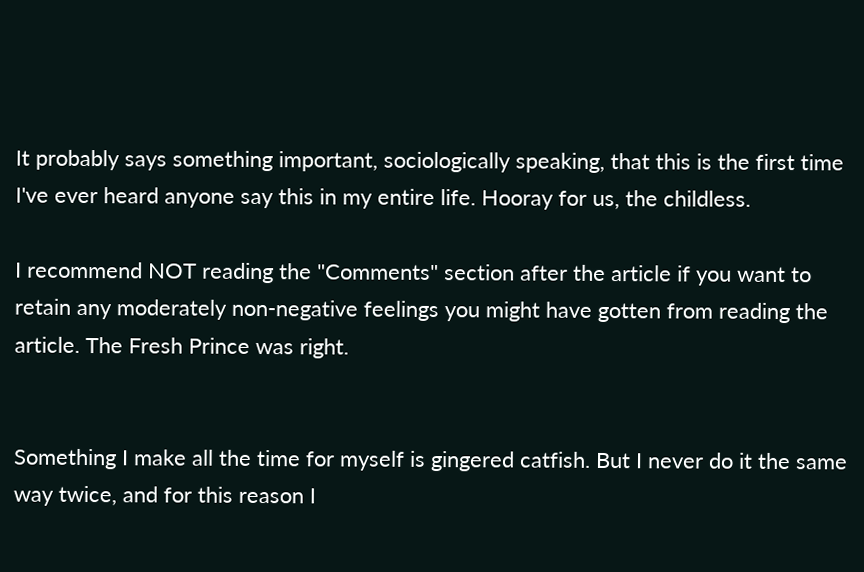It probably says something important, sociologically speaking, that this is the first time I've ever heard anyone say this in my entire life. Hooray for us, the childless.

I recommend NOT reading the "Comments" section after the article if you want to retain any moderately non-negative feelings you might have gotten from reading the article. The Fresh Prince was right.


Something I make all the time for myself is gingered catfish. But I never do it the same way twice, and for this reason I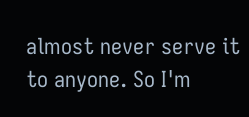almost never serve it to anyone. So I'm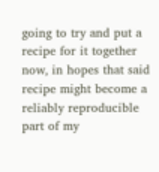going to try and put a recipe for it together now, in hopes that said recipe might become a reliably reproducible part of my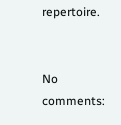repertoire.


No comments: